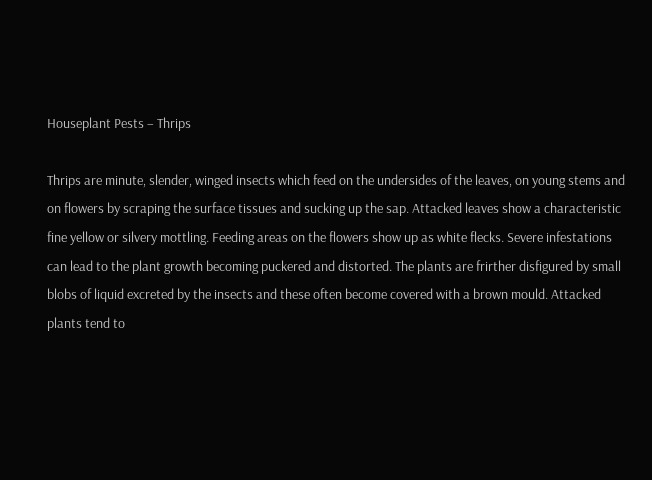Houseplant Pests – Thrips

Thrips are minute, slender, winged insects which feed on the undersides of the leaves, on young stems and on flowers by scraping the surface tissues and sucking up the sap. Attacked leaves show a characteristic fine yellow or silvery mottling. Feeding areas on the flowers show up as white flecks. Severe infestations can lead to the plant growth becoming puckered and distorted. The plants are frirther disfigured by small blobs of liquid excreted by the insects and these often become covered with a brown mould. Attacked plants tend to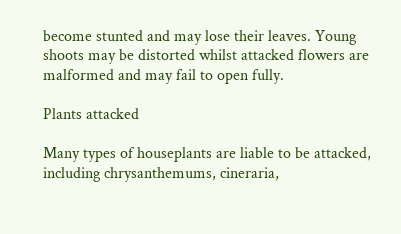become stunted and may lose their leaves. Young shoots may be distorted whilst attacked flowers are malformed and may fail to open fully.

Plants attacked

Many types of houseplants are liable to be attacked, including chrysanthemums, cineraria,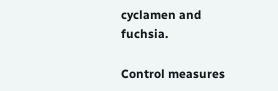cyclamen and fuchsia.

Control measures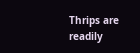Thrips are readily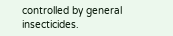controlled by general insecticides.